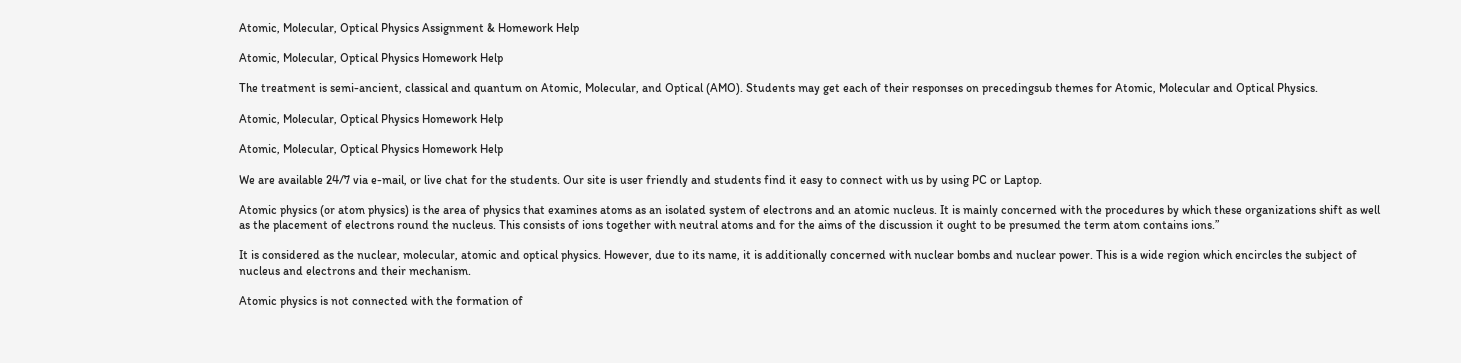Atomic, Molecular, Optical Physics Assignment & Homework Help

Atomic, Molecular, Optical Physics Homework Help

The treatment is semi-ancient, classical and quantum on Atomic, Molecular, and Optical (AMO). Students may get each of their responses on precedingsub themes for Atomic, Molecular and Optical Physics.

Atomic, Molecular, Optical Physics Homework Help

Atomic, Molecular, Optical Physics Homework Help

We are available 24/7 via e-mail, or live chat for the students. Our site is user friendly and students find it easy to connect with us by using PC or Laptop.

Atomic physics (or atom physics) is the area of physics that examines atoms as an isolated system of electrons and an atomic nucleus. It is mainly concerned with the procedures by which these organizations shift as well as the placement of electrons round the nucleus. This consists of ions together with neutral atoms and for the aims of the discussion it ought to be presumed the term atom contains ions.”

It is considered as the nuclear, molecular, atomic and optical physics. However, due to its name, it is additionally concerned with nuclear bombs and nuclear power. This is a wide region which encircles the subject of nucleus and electrons and their mechanism.

Atomic physics is not connected with the formation of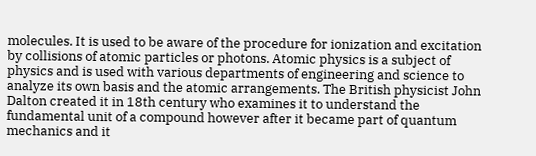molecules. It is used to be aware of the procedure for ionization and excitation by collisions of atomic particles or photons. Atomic physics is a subject of physics and is used with various departments of engineering and science to analyze its own basis and the atomic arrangements. The British physicist John Dalton created it in 18th century who examines it to understand the fundamental unit of a compound however after it became part of quantum mechanics and it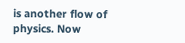is another flow of physics. Now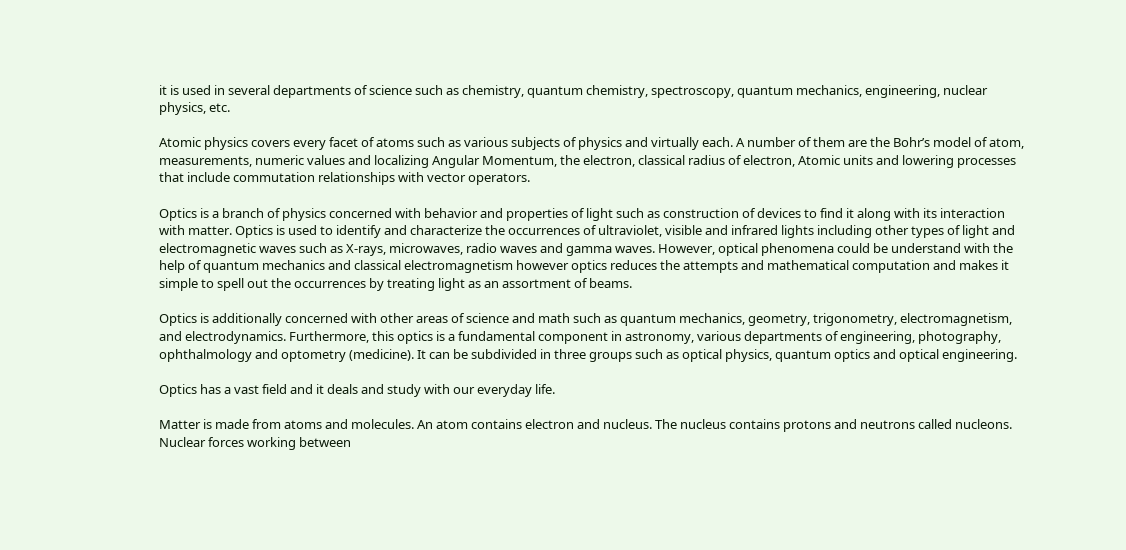it is used in several departments of science such as chemistry, quantum chemistry, spectroscopy, quantum mechanics, engineering, nuclear physics, etc.

Atomic physics covers every facet of atoms such as various subjects of physics and virtually each. A number of them are the Bohr’s model of atom, measurements, numeric values and localizing Angular Momentum, the electron, classical radius of electron, Atomic units and lowering processes that include commutation relationships with vector operators.

Optics is a branch of physics concerned with behavior and properties of light such as construction of devices to find it along with its interaction with matter. Optics is used to identify and characterize the occurrences of ultraviolet, visible and infrared lights including other types of light and electromagnetic waves such as X-rays, microwaves, radio waves and gamma waves. However, optical phenomena could be understand with the help of quantum mechanics and classical electromagnetism however optics reduces the attempts and mathematical computation and makes it simple to spell out the occurrences by treating light as an assortment of beams.

Optics is additionally concerned with other areas of science and math such as quantum mechanics, geometry, trigonometry, electromagnetism, and electrodynamics. Furthermore, this optics is a fundamental component in astronomy, various departments of engineering, photography, ophthalmology and optometry (medicine). It can be subdivided in three groups such as optical physics, quantum optics and optical engineering.

Optics has a vast field and it deals and study with our everyday life.

Matter is made from atoms and molecules. An atom contains electron and nucleus. The nucleus contains protons and neutrons called nucleons. Nuclear forces working between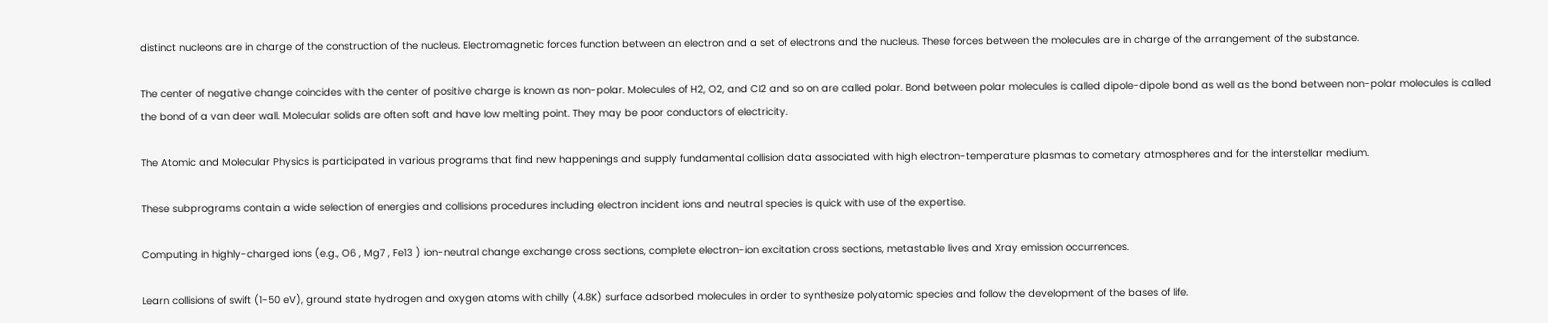distinct nucleons are in charge of the construction of the nucleus. Electromagnetic forces function between an electron and a set of electrons and the nucleus. These forces between the molecules are in charge of the arrangement of the substance.

The center of negative change coincides with the center of positive charge is known as non-polar. Molecules of H2, O2, and CI2 and so on are called polar. Bond between polar molecules is called dipole-dipole bond as well as the bond between non-polar molecules is called the bond of a van deer wall. Molecular solids are often soft and have low melting point. They may be poor conductors of electricity.

The Atomic and Molecular Physics is participated in various programs that find new happenings and supply fundamental collision data associated with high electron-temperature plasmas to cometary atmospheres and for the interstellar medium.

These subprograms contain a wide selection of energies and collisions procedures including electron incident ions and neutral species is quick with use of the expertise.

Computing in highly-charged ions (e.g., O6 , Mg7 , Fe13 ) ion-neutral change exchange cross sections, complete electron-ion excitation cross sections, metastable lives and Xray emission occurrences.

Learn collisions of swift (1-50 eV), ground state hydrogen and oxygen atoms with chilly (4.8K) surface adsorbed molecules in order to synthesize polyatomic species and follow the development of the bases of life.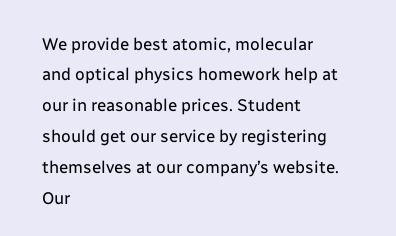We provide best atomic, molecular and optical physics homework help at our in reasonable prices. Student should get our service by registering themselves at our company’s website. Our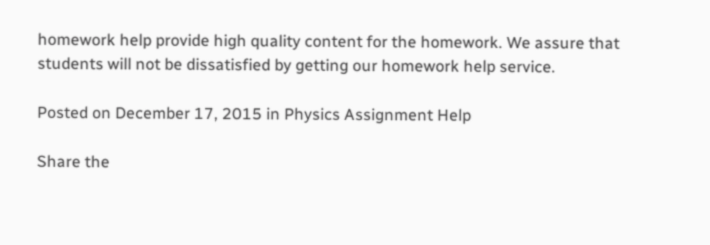homework help provide high quality content for the homework. We assure that students will not be dissatisfied by getting our homework help service.

Posted on December 17, 2015 in Physics Assignment Help

Share the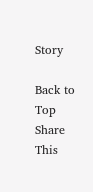Story

Back to Top
Share This